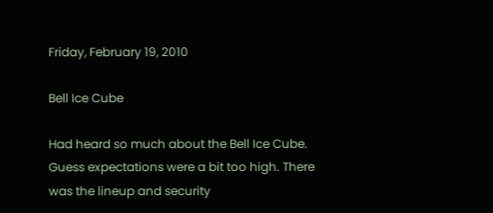Friday, February 19, 2010

Bell Ice Cube

Had heard so much about the Bell Ice Cube. Guess expectations were a bit too high. There was the lineup and security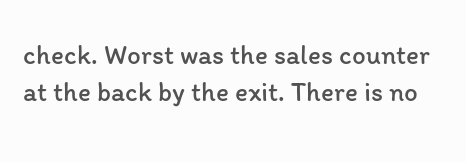check. Worst was the sales counter at the back by the exit. There is no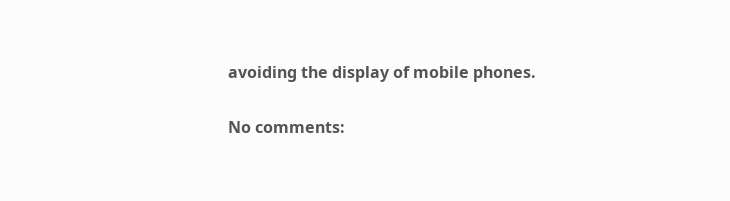avoiding the display of mobile phones.

No comments: